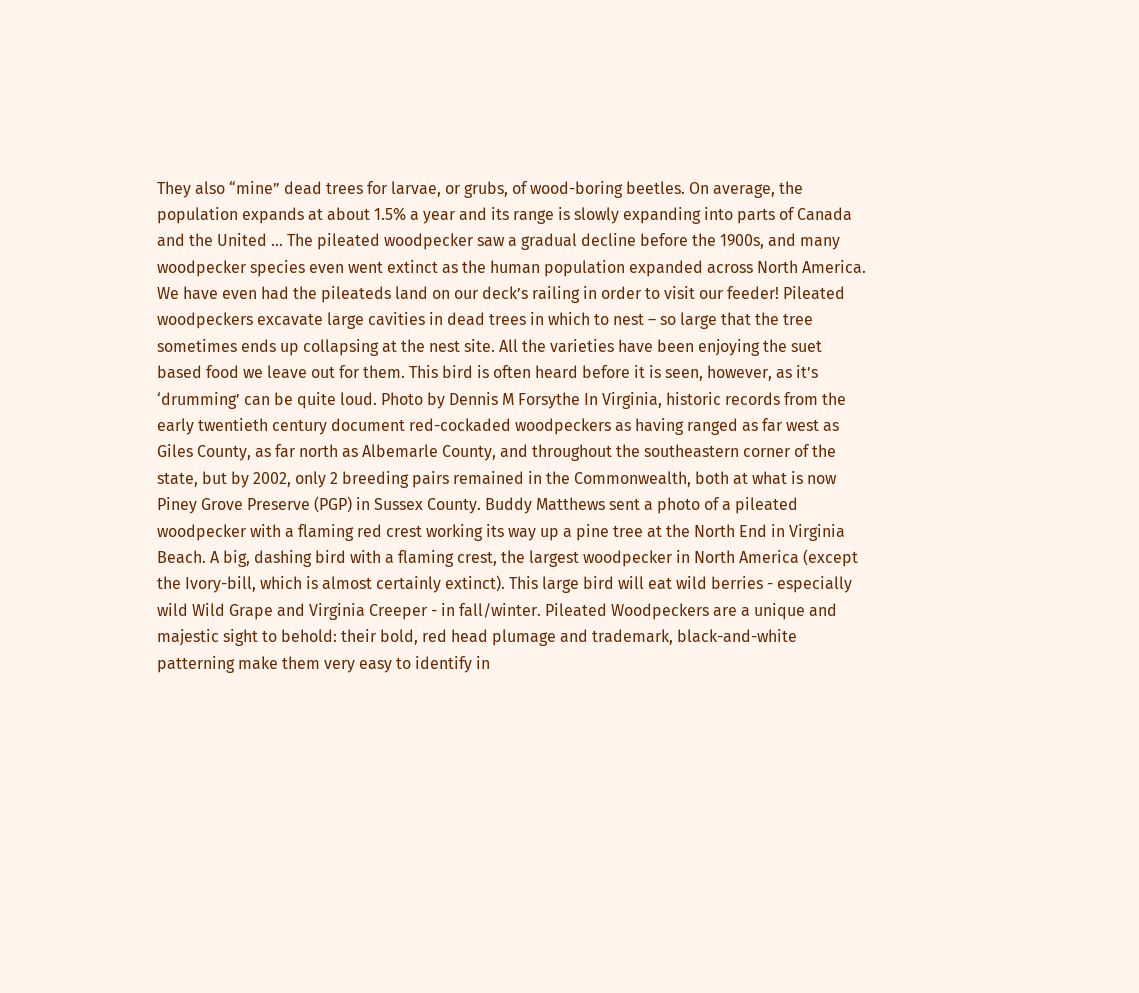They also “mine” dead trees for larvae, or grubs, of wood-boring beetles. On average, the population expands at about 1.5% a year and its range is slowly expanding into parts of Canada and the United … The pileated woodpecker saw a gradual decline before the 1900s, and many woodpecker species even went extinct as the human population expanded across North America. We have even had the pileateds land on our deck’s railing in order to visit our feeder! Pileated woodpeckers excavate large cavities in dead trees in which to nest – so large that the tree sometimes ends up collapsing at the nest site. All the varieties have been enjoying the suet based food we leave out for them. This bird is often heard before it is seen, however, as it’s ‘drumming’ can be quite loud. Photo by Dennis M Forsythe In Virginia, historic records from the early twentieth century document red-cockaded woodpeckers as having ranged as far west as Giles County, as far north as Albemarle County, and throughout the southeastern corner of the state, but by 2002, only 2 breeding pairs remained in the Commonwealth, both at what is now Piney Grove Preserve (PGP) in Sussex County. Buddy Matthews sent a photo of a pileated woodpecker with a flaming red crest working its way up a pine tree at the North End in Virginia Beach. A big, dashing bird with a flaming crest, the largest woodpecker in North America (except the Ivory-bill, which is almost certainly extinct). This large bird will eat wild berries - especially wild Wild Grape and Virginia Creeper - in fall/winter. Pileated Woodpeckers are a unique and majestic sight to behold: their bold, red head plumage and trademark, black-and-white patterning make them very easy to identify in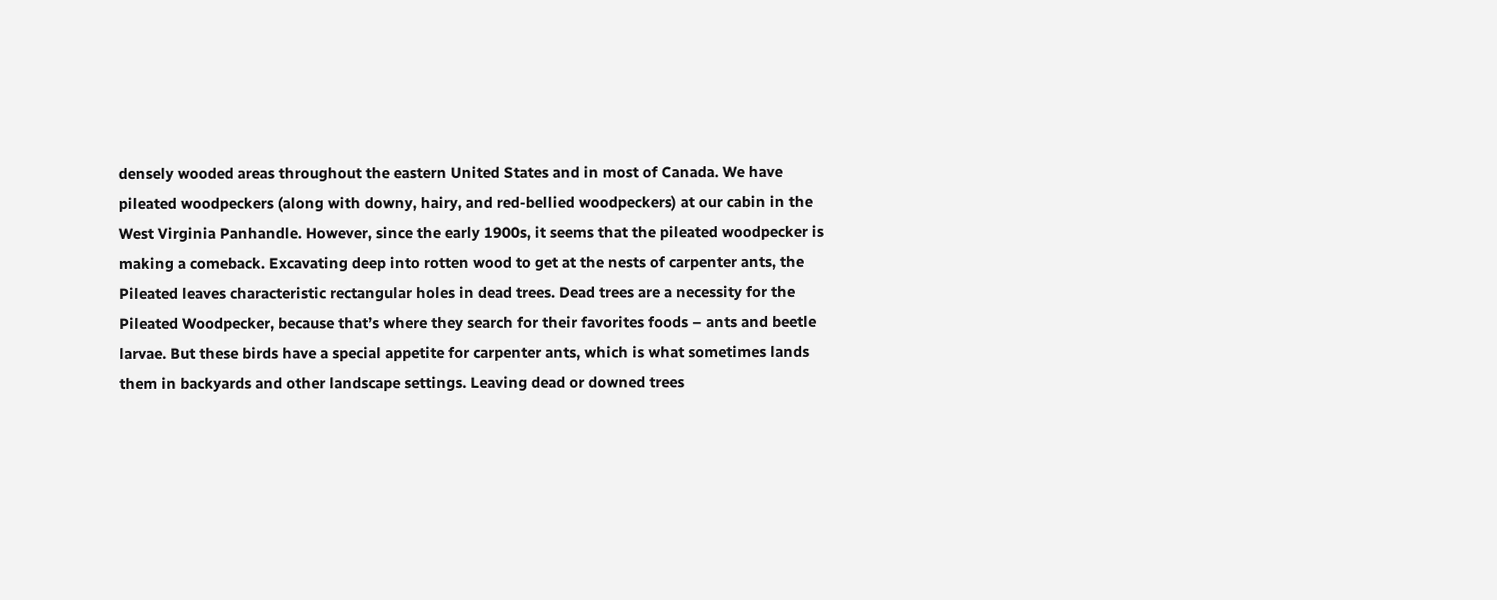densely wooded areas throughout the eastern United States and in most of Canada. We have pileated woodpeckers (along with downy, hairy, and red-bellied woodpeckers) at our cabin in the West Virginia Panhandle. However, since the early 1900s, it seems that the pileated woodpecker is making a comeback. Excavating deep into rotten wood to get at the nests of carpenter ants, the Pileated leaves characteristic rectangular holes in dead trees. Dead trees are a necessity for the Pileated Woodpecker, because that’s where they search for their favorites foods – ants and beetle larvae. But these birds have a special appetite for carpenter ants, which is what sometimes lands them in backyards and other landscape settings. Leaving dead or downed trees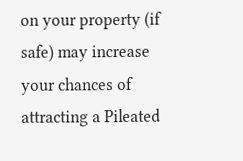on your property (if safe) may increase your chances of attracting a Pileated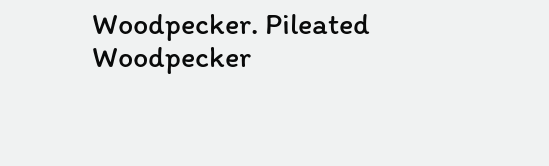Woodpecker. Pileated Woodpecker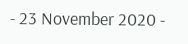- 23 November 2020 -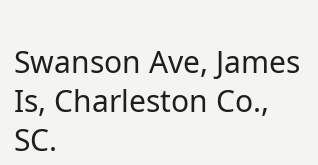Swanson Ave, James Is, Charleston Co., SC.